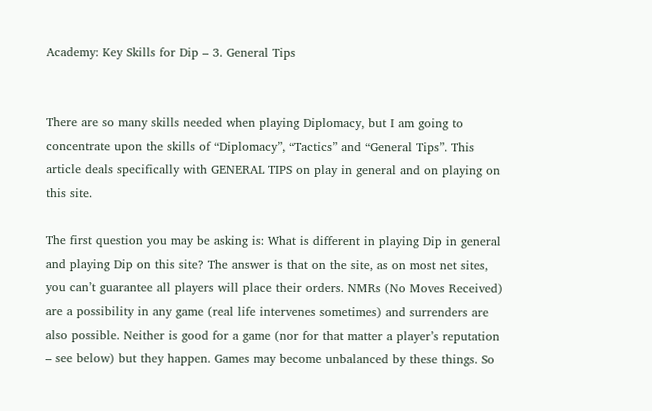Academy: Key Skills for Dip – 3. General Tips


There are so many skills needed when playing Diplomacy, but I am going to concentrate upon the skills of “Diplomacy”, “Tactics” and “General Tips”. This article deals specifically with GENERAL TIPS on play in general and on playing on this site.

The first question you may be asking is: What is different in playing Dip in general and playing Dip on this site? The answer is that on the site, as on most net sites, you can’t guarantee all players will place their orders. NMRs (No Moves Received) are a possibility in any game (real life intervenes sometimes) and surrenders are also possible. Neither is good for a game (nor for that matter a player’s reputation – see below) but they happen. Games may become unbalanced by these things. So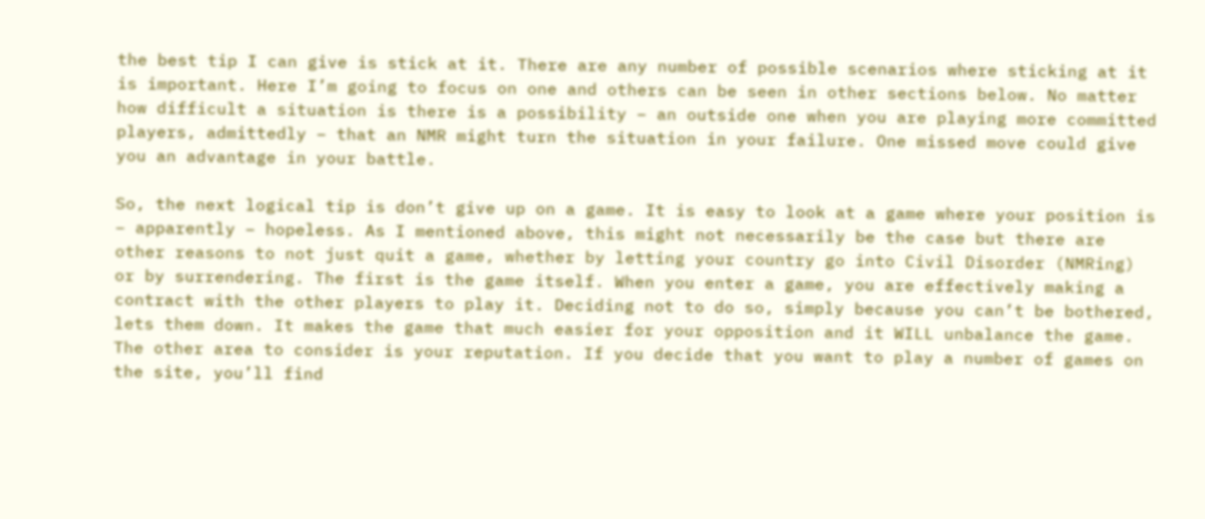the best tip I can give is stick at it. There are any number of possible scenarios where sticking at it is important. Here I’m going to focus on one and others can be seen in other sections below. No matter how difficult a situation is there is a possibility – an outside one when you are playing more committed players, admittedly – that an NMR might turn the situation in your failure. One missed move could give you an advantage in your battle.

So, the next logical tip is don’t give up on a game. It is easy to look at a game where your position is – apparently – hopeless. As I mentioned above, this might not necessarily be the case but there are other reasons to not just quit a game, whether by letting your country go into Civil Disorder (NMRing) or by surrendering. The first is the game itself. When you enter a game, you are effectively making a contract with the other players to play it. Deciding not to do so, simply because you can’t be bothered, lets them down. It makes the game that much easier for your opposition and it WILL unbalance the game. The other area to consider is your reputation. If you decide that you want to play a number of games on the site, you’ll find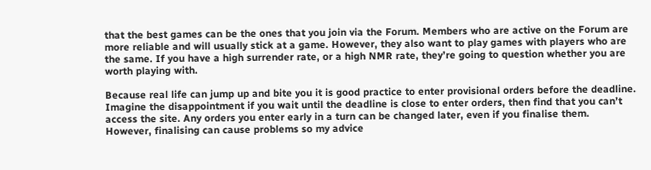that the best games can be the ones that you join via the Forum. Members who are active on the Forum are more reliable and will usually stick at a game. However, they also want to play games with players who are the same. If you have a high surrender rate, or a high NMR rate, they’re going to question whether you are worth playing with.

Because real life can jump up and bite you it is good practice to enter provisional orders before the deadline. Imagine the disappointment if you wait until the deadline is close to enter orders, then find that you can’t access the site. Any orders you enter early in a turn can be changed later, even if you finalise them. However, finalising can cause problems so my advice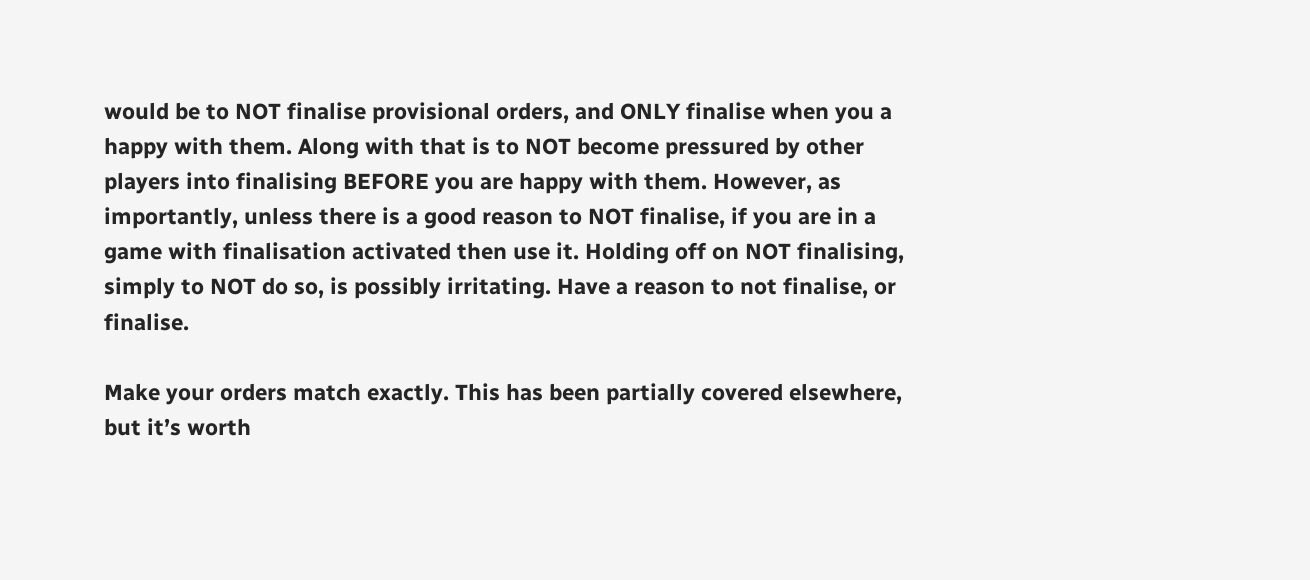would be to NOT finalise provisional orders, and ONLY finalise when you a happy with them. Along with that is to NOT become pressured by other players into finalising BEFORE you are happy with them. However, as importantly, unless there is a good reason to NOT finalise, if you are in a game with finalisation activated then use it. Holding off on NOT finalising, simply to NOT do so, is possibly irritating. Have a reason to not finalise, or finalise.

Make your orders match exactly. This has been partially covered elsewhere, but it’s worth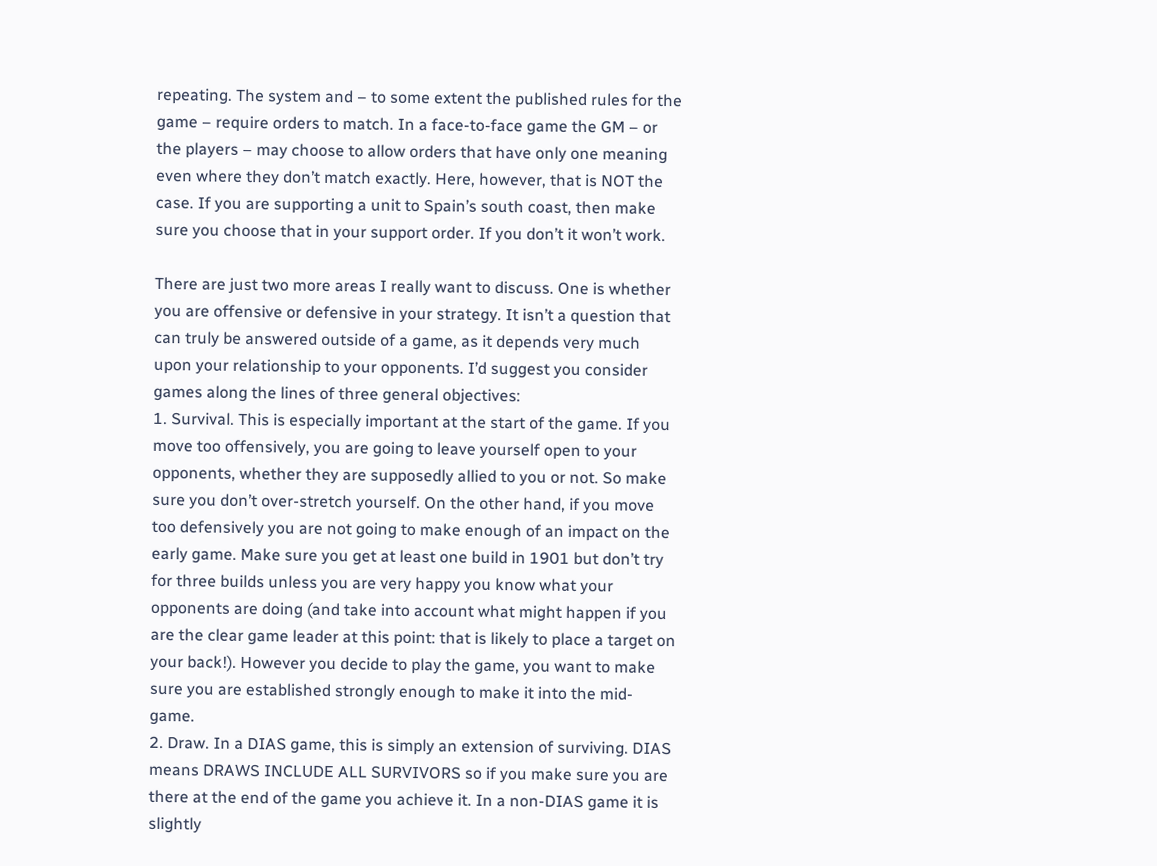repeating. The system and – to some extent the published rules for the game – require orders to match. In a face-to-face game the GM – or the players – may choose to allow orders that have only one meaning even where they don’t match exactly. Here, however, that is NOT the case. If you are supporting a unit to Spain’s south coast, then make sure you choose that in your support order. If you don’t it won’t work.

There are just two more areas I really want to discuss. One is whether you are offensive or defensive in your strategy. It isn’t a question that can truly be answered outside of a game, as it depends very much upon your relationship to your opponents. I’d suggest you consider games along the lines of three general objectives:
1. Survival. This is especially important at the start of the game. If you move too offensively, you are going to leave yourself open to your opponents, whether they are supposedly allied to you or not. So make sure you don’t over-stretch yourself. On the other hand, if you move too defensively you are not going to make enough of an impact on the early game. Make sure you get at least one build in 1901 but don’t try for three builds unless you are very happy you know what your opponents are doing (and take into account what might happen if you are the clear game leader at this point: that is likely to place a target on your back!). However you decide to play the game, you want to make sure you are established strongly enough to make it into the mid-game.
2. Draw. In a DIAS game, this is simply an extension of surviving. DIAS means DRAWS INCLUDE ALL SURVIVORS so if you make sure you are there at the end of the game you achieve it. In a non-DIAS game it is slightly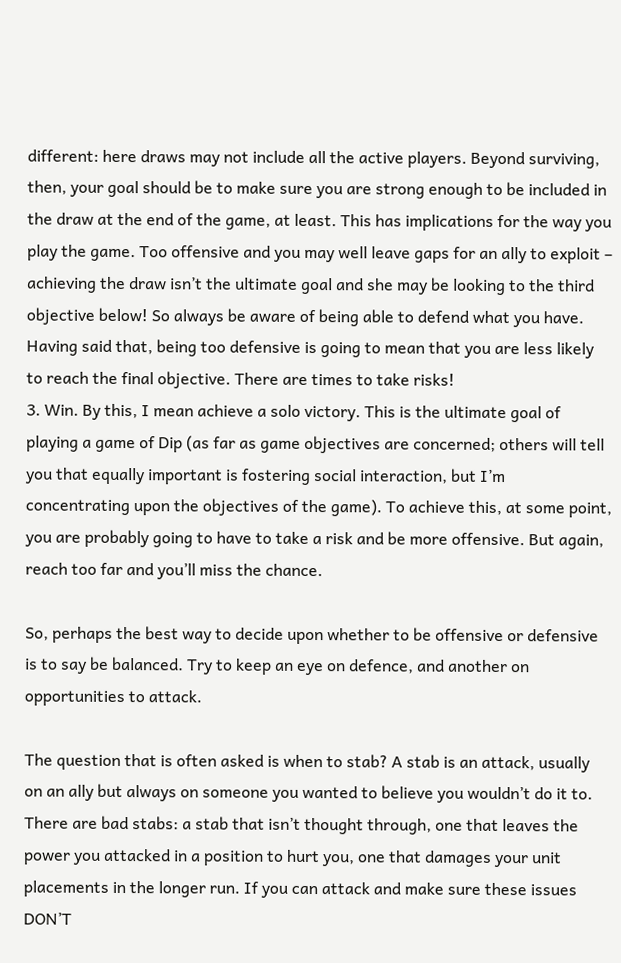different: here draws may not include all the active players. Beyond surviving, then, your goal should be to make sure you are strong enough to be included in the draw at the end of the game, at least. This has implications for the way you play the game. Too offensive and you may well leave gaps for an ally to exploit – achieving the draw isn’t the ultimate goal and she may be looking to the third objective below! So always be aware of being able to defend what you have. Having said that, being too defensive is going to mean that you are less likely to reach the final objective. There are times to take risks!
3. Win. By this, I mean achieve a solo victory. This is the ultimate goal of playing a game of Dip (as far as game objectives are concerned; others will tell you that equally important is fostering social interaction, but I’m concentrating upon the objectives of the game). To achieve this, at some point, you are probably going to have to take a risk and be more offensive. But again, reach too far and you’ll miss the chance.

So, perhaps the best way to decide upon whether to be offensive or defensive is to say be balanced. Try to keep an eye on defence, and another on opportunities to attack.

The question that is often asked is when to stab? A stab is an attack, usually on an ally but always on someone you wanted to believe you wouldn’t do it to. There are bad stabs: a stab that isn’t thought through, one that leaves the power you attacked in a position to hurt you, one that damages your unit placements in the longer run. If you can attack and make sure these issues DON’T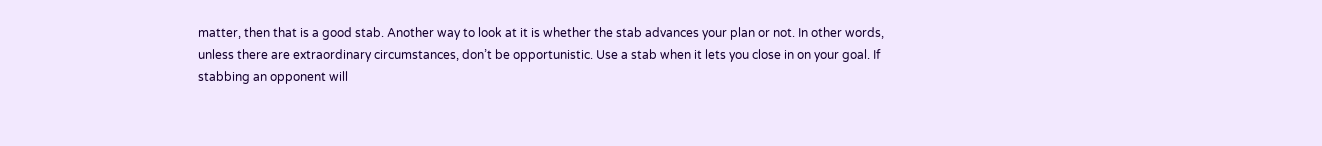matter, then that is a good stab. Another way to look at it is whether the stab advances your plan or not. In other words, unless there are extraordinary circumstances, don’t be opportunistic. Use a stab when it lets you close in on your goal. If stabbing an opponent will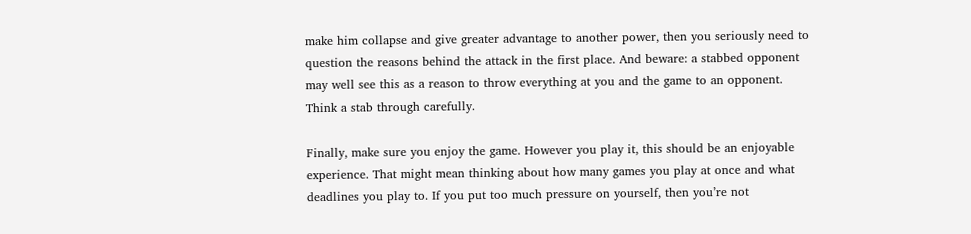make him collapse and give greater advantage to another power, then you seriously need to question the reasons behind the attack in the first place. And beware: a stabbed opponent may well see this as a reason to throw everything at you and the game to an opponent. Think a stab through carefully.

Finally, make sure you enjoy the game. However you play it, this should be an enjoyable experience. That might mean thinking about how many games you play at once and what deadlines you play to. If you put too much pressure on yourself, then you’re not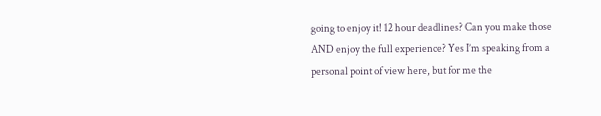going to enjoy it! 12 hour deadlines? Can you make those AND enjoy the full experience? Yes I’m speaking from a personal point of view here, but for me the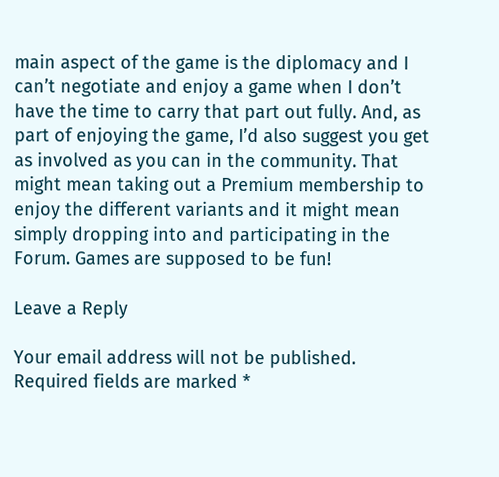main aspect of the game is the diplomacy and I can’t negotiate and enjoy a game when I don’t have the time to carry that part out fully. And, as part of enjoying the game, I’d also suggest you get as involved as you can in the community. That might mean taking out a Premium membership to enjoy the different variants and it might mean simply dropping into and participating in the Forum. Games are supposed to be fun!

Leave a Reply

Your email address will not be published. Required fields are marked *